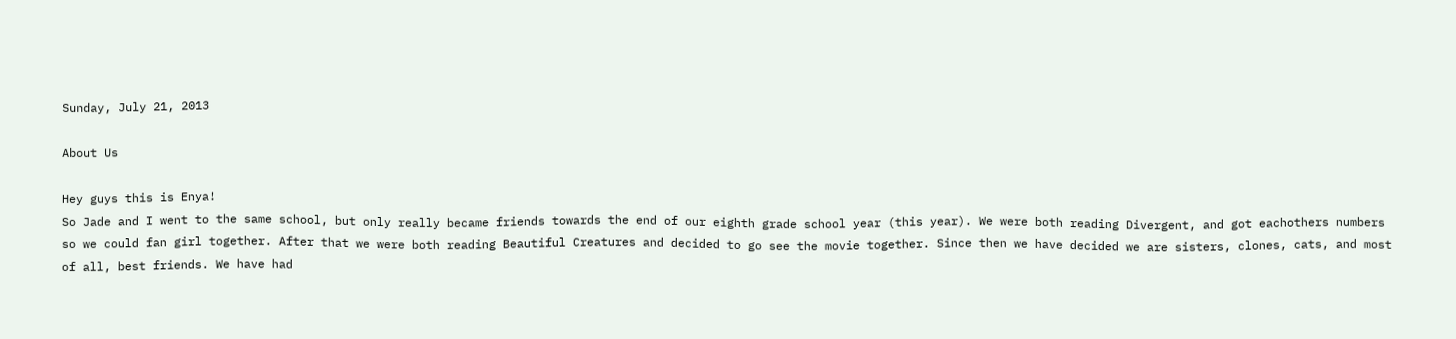Sunday, July 21, 2013

About Us

Hey guys this is Enya!
So Jade and I went to the same school, but only really became friends towards the end of our eighth grade school year (this year). We were both reading Divergent, and got eachothers numbers so we could fan girl together. After that we were both reading Beautiful Creatures and decided to go see the movie together. Since then we have decided we are sisters, clones, cats, and most of all, best friends. We have had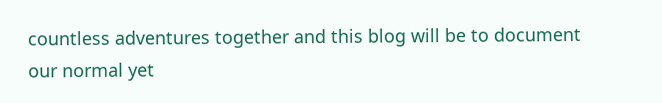countless adventures together and this blog will be to document our normal yet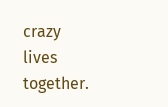crazy lives together.